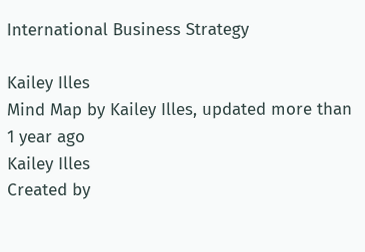International Business Strategy

Kailey Illes
Mind Map by Kailey Illes, updated more than 1 year ago
Kailey Illes
Created by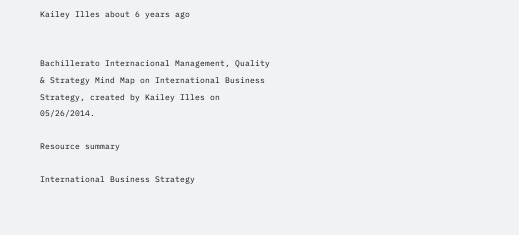Kailey Illes about 6 years ago


Bachillerato Internacional Management, Quality & Strategy Mind Map on International Business Strategy, created by Kailey Illes on 05/26/2014.

Resource summary

International Business Strategy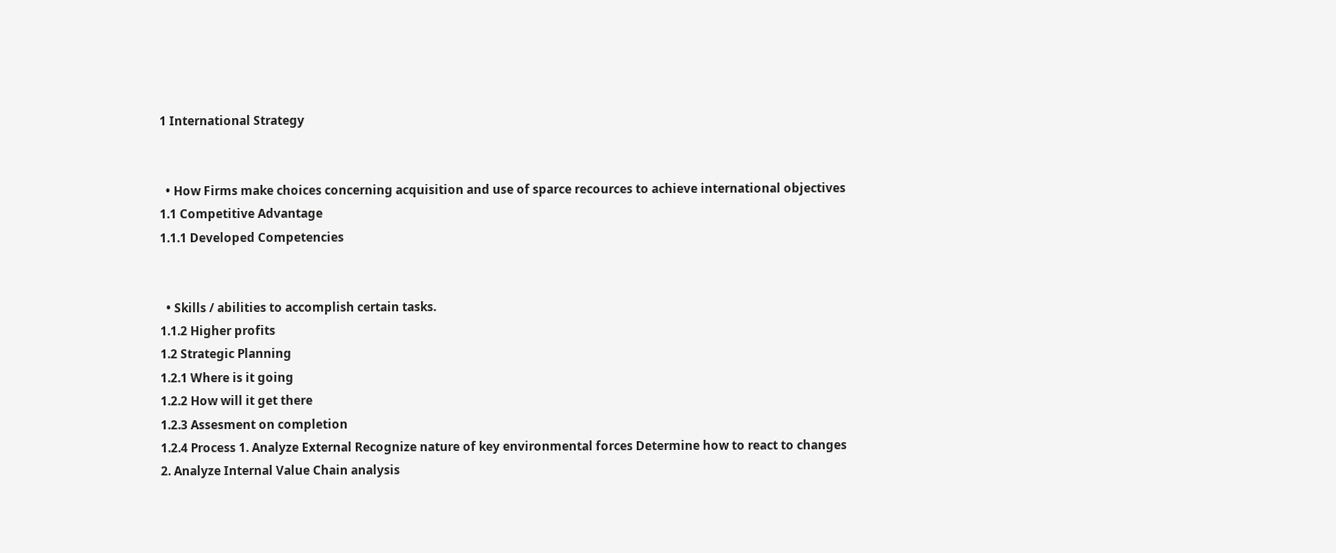1 International Strategy


  • How Firms make choices concerning acquisition and use of sparce recources to achieve international objectives
1.1 Competitive Advantage
1.1.1 Developed Competencies


  • Skills / abilities to accomplish certain tasks.
1.1.2 Higher profits
1.2 Strategic Planning
1.2.1 Where is it going
1.2.2 How will it get there
1.2.3 Assesment on completion
1.2.4 Process 1. Analyze External Recognize nature of key environmental forces Determine how to react to changes 2. Analyze Internal Value Chain analysis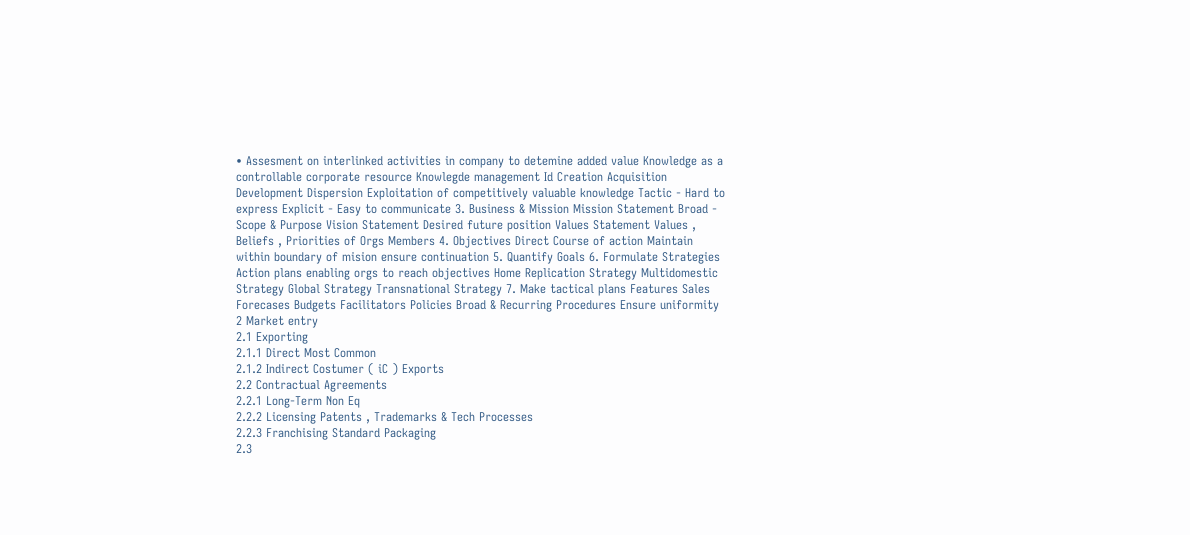• Assesment on interlinked activities in company to detemine added value Knowledge as a controllable corporate resource Knowlegde management Id Creation Acquisition Development Dispersion Exploitation of competitively valuable knowledge Tactic - Hard to express Explicit - Easy to communicate 3. Business & Mission Mission Statement Broad - Scope & Purpose Vision Statement Desired future position Values Statement Values , Beliefs , Priorities of Orgs Members 4. Objectives Direct Course of action Maintain within boundary of mision ensure continuation 5. Quantify Goals 6. Formulate Strategies Action plans enabling orgs to reach objectives Home Replication Strategy Multidomestic Strategy Global Strategy Transnational Strategy 7. Make tactical plans Features Sales Forecases Budgets Facilitators Policies Broad & Recurring Procedures Ensure uniformity
2 Market entry
2.1 Exporting
2.1.1 Direct Most Common
2.1.2 Indirect Costumer ( iC ) Exports
2.2 Contractual Agreements
2.2.1 Long-Term Non Eq
2.2.2 Licensing Patents , Trademarks & Tech Processes
2.2.3 Franchising Standard Packaging
2.3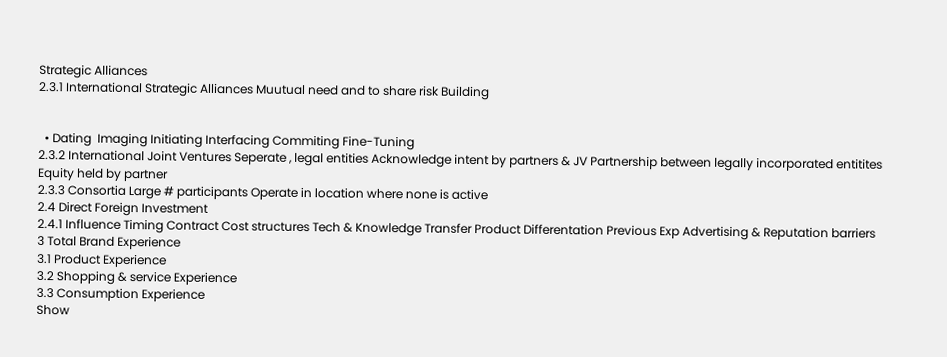Strategic Alliances
2.3.1 International Strategic Alliances Muutual need and to share risk Building


  • Dating  Imaging Initiating Interfacing Commiting Fine-Tuning
2.3.2 International Joint Ventures Seperate , legal entities Acknowledge intent by partners & JV Partnership between legally incorporated entitites Equity held by partner
2.3.3 Consortia Large # participants Operate in location where none is active
2.4 Direct Foreign Investment
2.4.1 Influence Timing Contract Cost structures Tech & Knowledge Transfer Product Differentation Previous Exp Advertising & Reputation barriers
3 Total Brand Experience
3.1 Product Experience
3.2 Shopping & service Experience
3.3 Consumption Experience
Show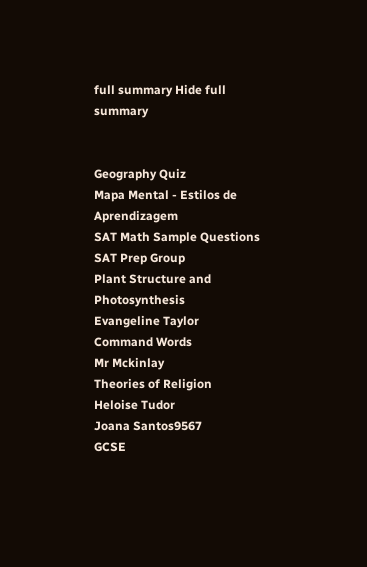full summary Hide full summary


Geography Quiz
Mapa Mental - Estilos de Aprendizagem
SAT Math Sample Questions
SAT Prep Group
Plant Structure and Photosynthesis
Evangeline Taylor
Command Words
Mr Mckinlay
Theories of Religion
Heloise Tudor
Joana Santos9567
GCSE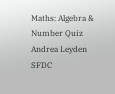Maths: Algebra & Number Quiz
Andrea Leyden
SFDC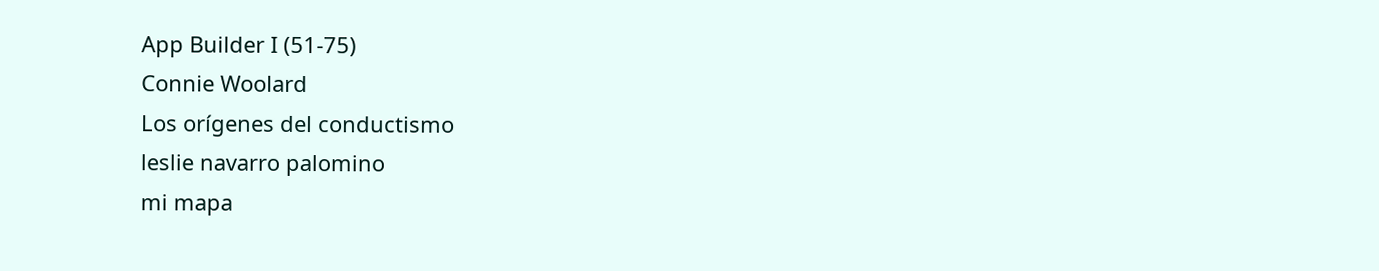App Builder I (51-75)
Connie Woolard
Los orígenes del conductismo
leslie navarro palomino
mi mapa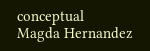conceptual
Magda Hernandez